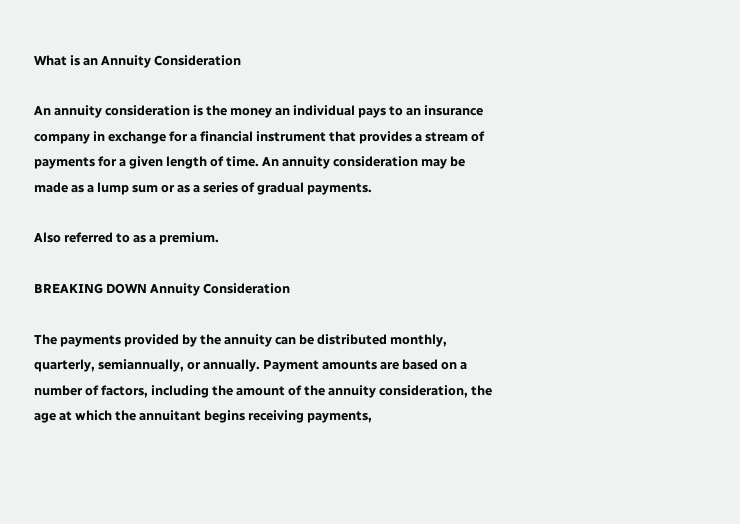What is an Annuity Consideration

An annuity consideration is the money an individual pays to an insurance company in exchange for a financial instrument that provides a stream of payments for a given length of time. An annuity consideration may be made as a lump sum or as a series of gradual payments.

Also referred to as a premium.

BREAKING DOWN Annuity Consideration

The payments provided by the annuity can be distributed monthly, quarterly, semiannually, or annually. Payment amounts are based on a number of factors, including the amount of the annuity consideration, the age at which the annuitant begins receiving payments,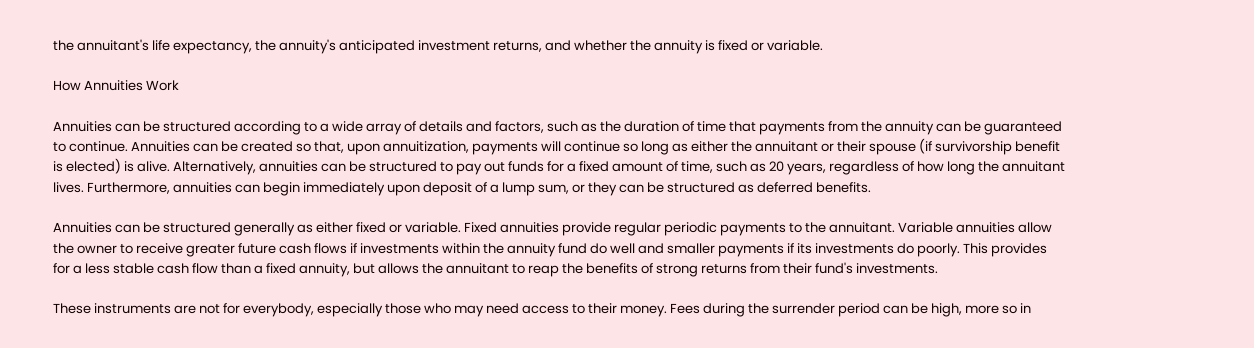the annuitant's life expectancy, the annuity's anticipated investment returns, and whether the annuity is fixed or variable.

How Annuities Work

Annuities can be structured according to a wide array of details and factors, such as the duration of time that payments from the annuity can be guaranteed to continue. Annuities can be created so that, upon annuitization, payments will continue so long as either the annuitant or their spouse (if survivorship benefit is elected) is alive. Alternatively, annuities can be structured to pay out funds for a fixed amount of time, such as 20 years, regardless of how long the annuitant lives. Furthermore, annuities can begin immediately upon deposit of a lump sum, or they can be structured as deferred benefits.

Annuities can be structured generally as either fixed or variable. Fixed annuities provide regular periodic payments to the annuitant. Variable annuities allow the owner to receive greater future cash flows if investments within the annuity fund do well and smaller payments if its investments do poorly. This provides for a less stable cash flow than a fixed annuity, but allows the annuitant to reap the benefits of strong returns from their fund's investments.

These instruments are not for everybody, especially those who may need access to their money. Fees during the surrender period can be high, more so in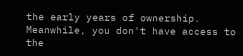the early years of ownership. Meanwhile, you don't have access to the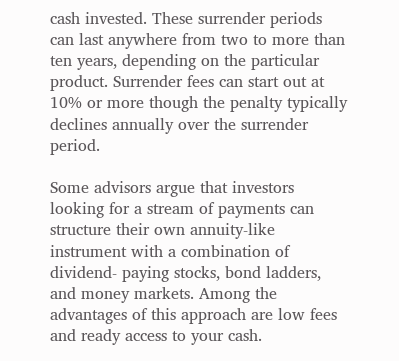cash invested. These surrender periods can last anywhere from two to more than ten years, depending on the particular product. Surrender fees can start out at 10% or more though the penalty typically declines annually over the surrender period.

Some advisors argue that investors looking for a stream of payments can structure their own annuity-like instrument with a combination of dividend- paying stocks, bond ladders, and money markets. Among the advantages of this approach are low fees and ready access to your cash.